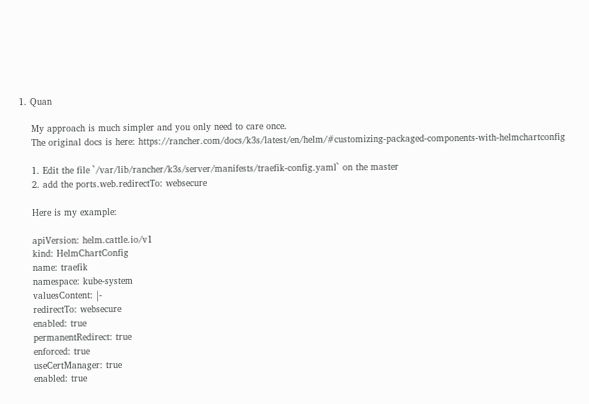1. Quan

    My approach is much simpler and you only need to care once.
    The original docs is here: https://rancher.com/docs/k3s/latest/en/helm/#customizing-packaged-components-with-helmchartconfig

    1. Edit the file `/var/lib/rancher/k3s/server/manifests/traefik-config.yaml` on the master
    2. add the ports.web.redirectTo: websecure

    Here is my example:

    apiVersion: helm.cattle.io/v1
    kind: HelmChartConfig
    name: traefik
    namespace: kube-system
    valuesContent: |-
    redirectTo: websecure
    enabled: true
    permanentRedirect: true
    enforced: true
    useCertManager: true
    enabled: true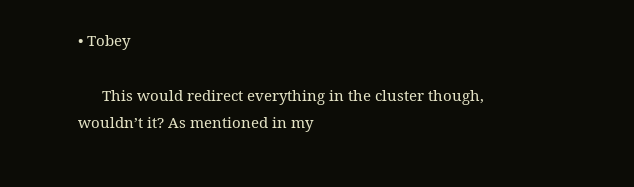• Tobey

      This would redirect everything in the cluster though, wouldn’t it? As mentioned in my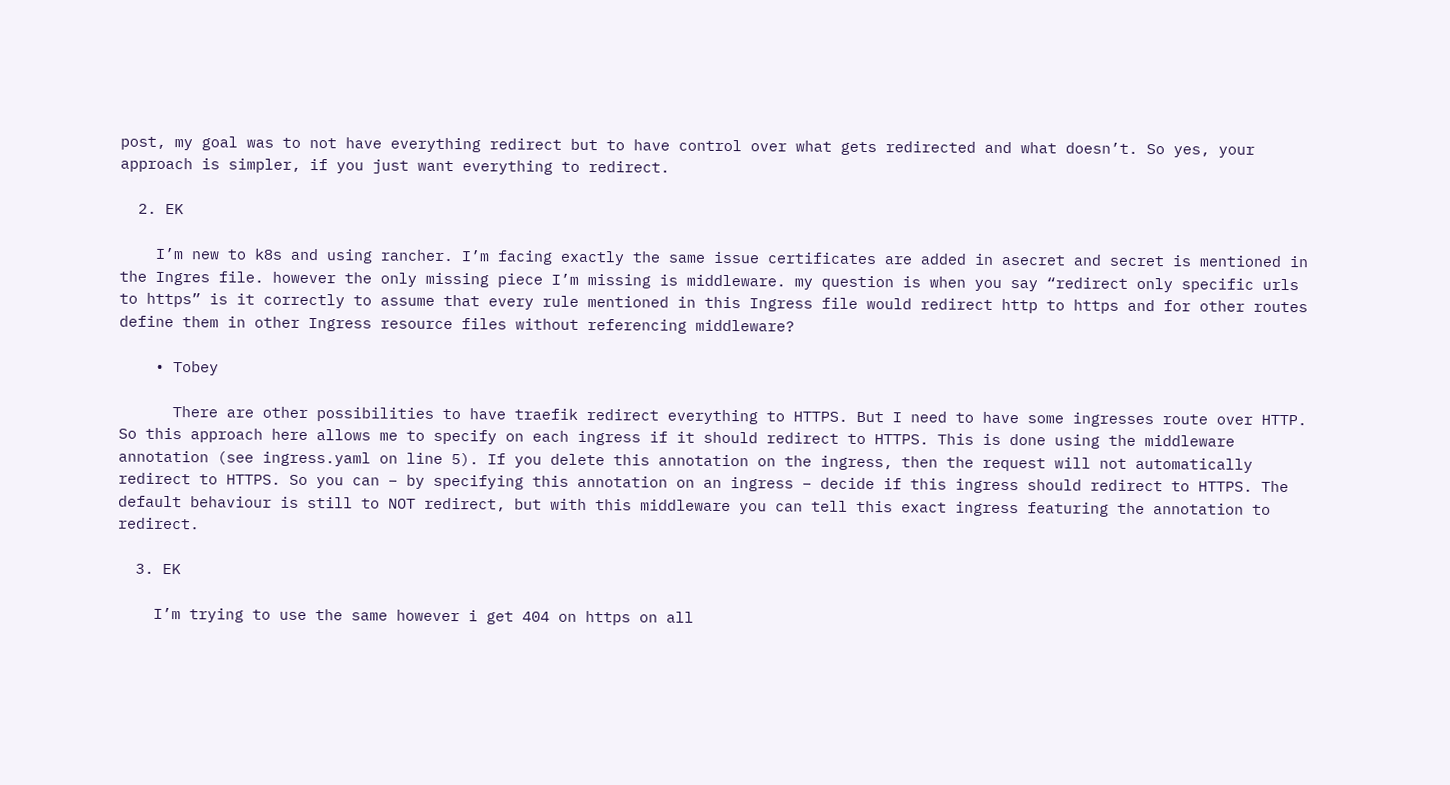post, my goal was to not have everything redirect but to have control over what gets redirected and what doesn’t. So yes, your approach is simpler, if you just want everything to redirect.

  2. EK

    I’m new to k8s and using rancher. I’m facing exactly the same issue certificates are added in asecret and secret is mentioned in the Ingres file. however the only missing piece I’m missing is middleware. my question is when you say “redirect only specific urls to https” is it correctly to assume that every rule mentioned in this Ingress file would redirect http to https and for other routes define them in other Ingress resource files without referencing middleware?

    • Tobey

      There are other possibilities to have traefik redirect everything to HTTPS. But I need to have some ingresses route over HTTP. So this approach here allows me to specify on each ingress if it should redirect to HTTPS. This is done using the middleware annotation (see ingress.yaml on line 5). If you delete this annotation on the ingress, then the request will not automatically redirect to HTTPS. So you can – by specifying this annotation on an ingress – decide if this ingress should redirect to HTTPS. The default behaviour is still to NOT redirect, but with this middleware you can tell this exact ingress featuring the annotation to redirect.

  3. EK

    I’m trying to use the same however i get 404 on https on all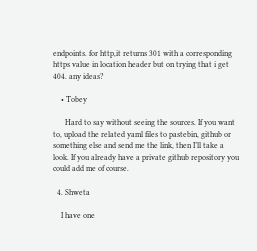endpoints. for http,it returns 301 with a corresponding https value in location header but on trying that i get 404. any ideas?

    • Tobey

      Hard to say without seeing the sources. If you want to, upload the related yaml files to pastebin, github or something else and send me the link, then I’ll take a look. If you already have a private github repository you could add me of course.

  4. Shweta

    I have one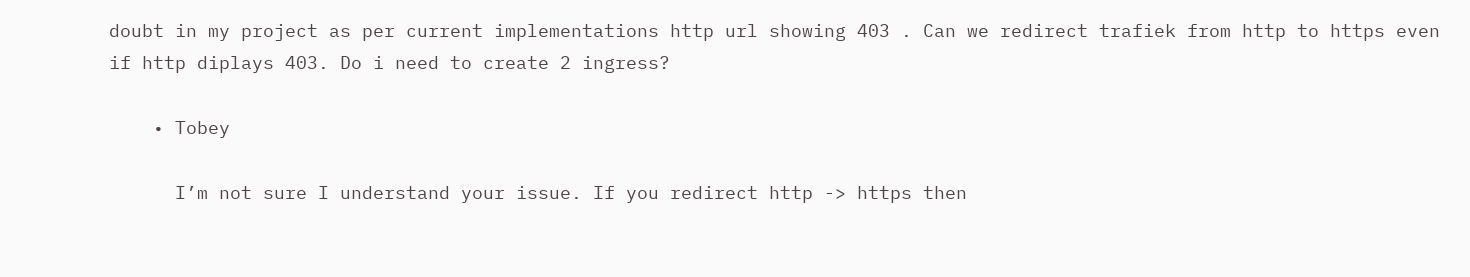doubt in my project as per current implementations http url showing 403 . Can we redirect trafiek from http to https even if http diplays 403. Do i need to create 2 ingress?

    • Tobey

      I’m not sure I understand your issue. If you redirect http -> https then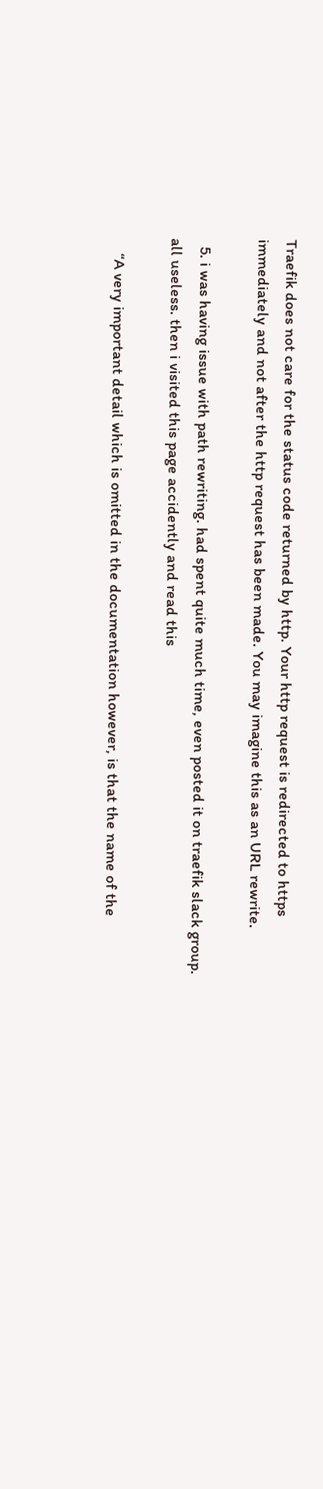Traefik does not care for the status code returned by http. Your http request is redirected to https immediately and not after the http request has been made. You may imagine this as an URL rewrite.

  5. i was having issue with path rewriting. had spent quite much time, even posted it on traefik slack group. all useless. then i visited this page accidently and read this

    “A very important detail which is omitted in the documentation however, is that the name of the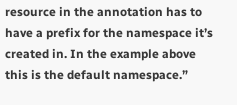resource in the annotation has to have a prefix for the namespace it’s created in. In the example above this is the default namespace.”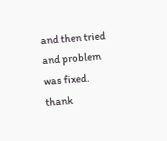and then tried and problem was fixed. thank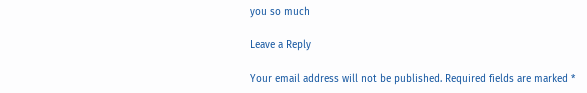you so much

Leave a Reply

Your email address will not be published. Required fields are marked *